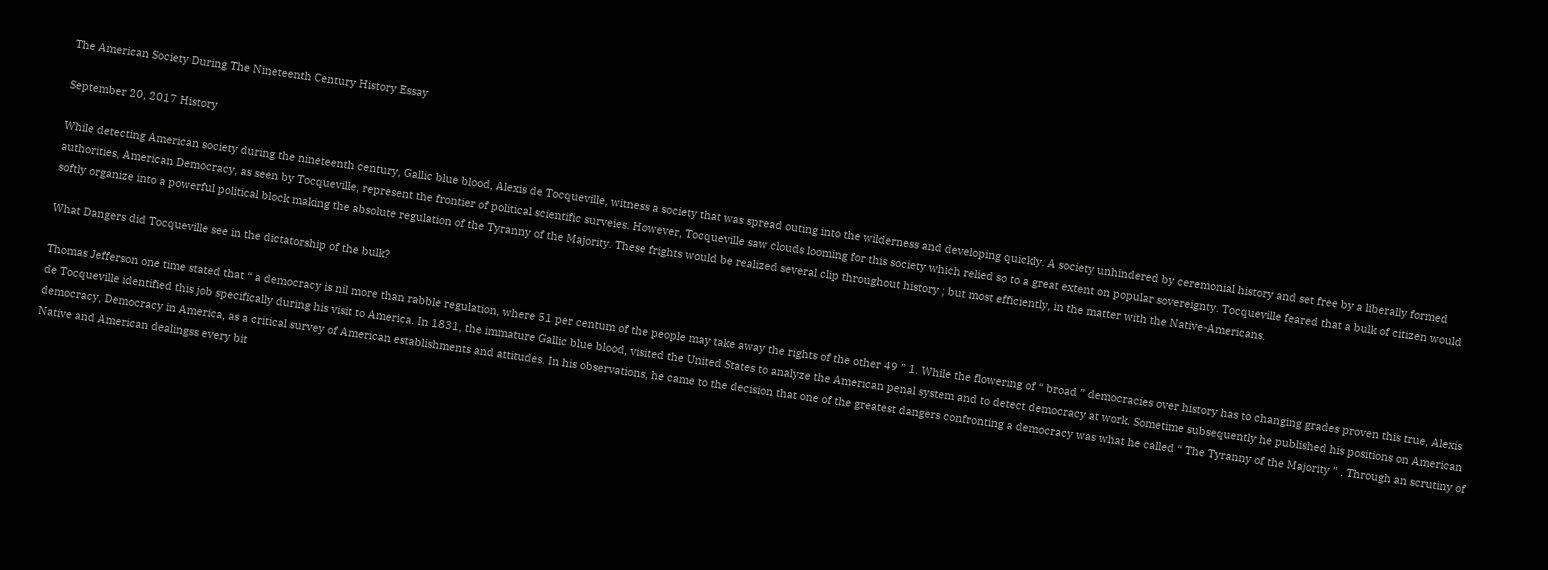The American Society During The Nineteenth Century History Essay

September 20, 2017 History

While detecting American society during the nineteenth century, Gallic blue blood, Alexis de Tocqueville, witness a society that was spread outing into the wilderness and developing quickly. A society unhindered by ceremonial history and set free by a liberally formed authorities, American Democracy, as seen by Tocqueville, represent the frontier of political scientific surveies. However, Tocqueville saw clouds looming for this society which relied so to a great extent on popular sovereignty. Tocqueville feared that a bulk of citizen would softly organize into a powerful political block making the absolute regulation of the Tyranny of the Majority. These frights would be realized several clip throughout history ; but most efficiently, in the matter with the Native-Americans.

What Dangers did Tocqueville see in the dictatorship of the bulk?

Thomas Jefferson one time stated that “ a democracy is nil more than rabble regulation, where 51 per centum of the people may take away the rights of the other 49 ” 1. While the flowering of “ broad ” democracies over history has to changing grades proven this true, Alexis de Tocqueville identified this job specifically during his visit to America. In 1831, the immature Gallic blue blood, visited the United States to analyze the American penal system and to detect democracy at work. Sometime subsequently he published his positions on American democracy, Democracy in America, as a critical survey of American establishments and attitudes. In his observations, he came to the decision that one of the greatest dangers confronting a democracy was what he called “ The Tyranny of the Majority ” . Through an scrutiny of Native and American dealingss every bit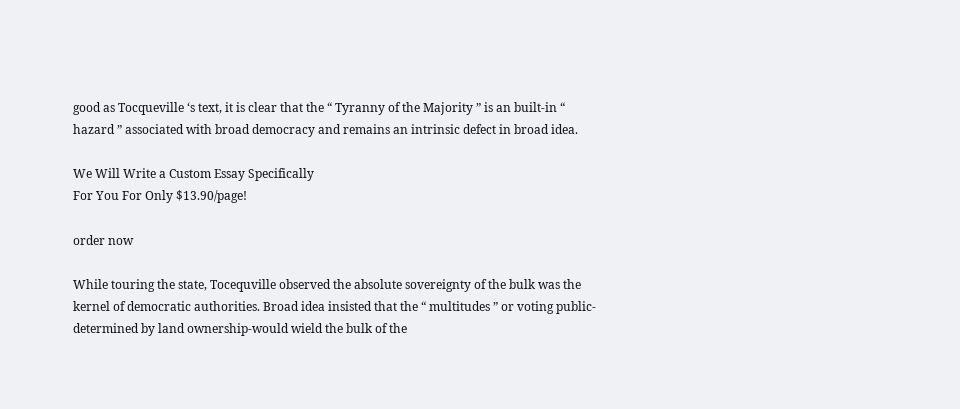good as Tocqueville ‘s text, it is clear that the “ Tyranny of the Majority ” is an built-in “ hazard ” associated with broad democracy and remains an intrinsic defect in broad idea.

We Will Write a Custom Essay Specifically
For You For Only $13.90/page!

order now

While touring the state, Tocequville observed the absolute sovereignty of the bulk was the kernel of democratic authorities. Broad idea insisted that the “ multitudes ” or voting public-determined by land ownership-would wield the bulk of the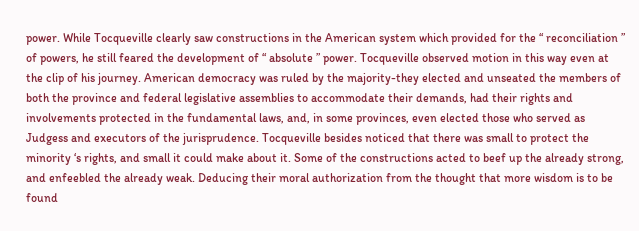power. While Tocqueville clearly saw constructions in the American system which provided for the “ reconciliation ” of powers, he still feared the development of “ absolute ” power. Tocqueville observed motion in this way even at the clip of his journey. American democracy was ruled by the majority-they elected and unseated the members of both the province and federal legislative assemblies to accommodate their demands, had their rights and involvements protected in the fundamental laws, and, in some provinces, even elected those who served as Judgess and executors of the jurisprudence. Tocqueville besides noticed that there was small to protect the minority ‘s rights, and small it could make about it. Some of the constructions acted to beef up the already strong, and enfeebled the already weak. Deducing their moral authorization from the thought that more wisdom is to be found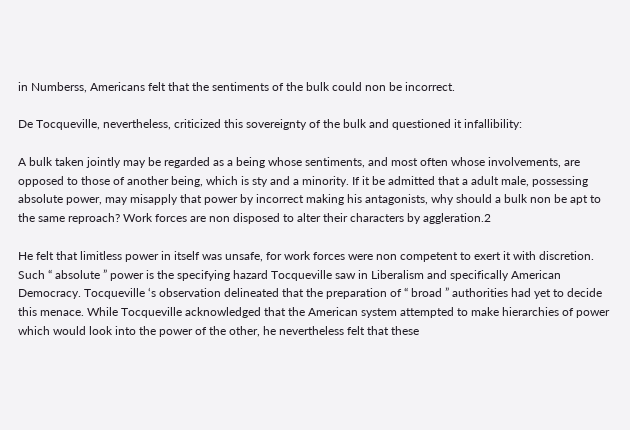in Numberss, Americans felt that the sentiments of the bulk could non be incorrect.

De Tocqueville, nevertheless, criticized this sovereignty of the bulk and questioned it infallibility:

A bulk taken jointly may be regarded as a being whose sentiments, and most often whose involvements, are opposed to those of another being, which is sty and a minority. If it be admitted that a adult male, possessing absolute power, may misapply that power by incorrect making his antagonists, why should a bulk non be apt to the same reproach? Work forces are non disposed to alter their characters by aggleration.2

He felt that limitless power in itself was unsafe, for work forces were non competent to exert it with discretion. Such “ absolute ” power is the specifying hazard Tocqueville saw in Liberalism and specifically American Democracy. Tocqueville ‘s observation delineated that the preparation of “ broad ” authorities had yet to decide this menace. While Tocqueville acknowledged that the American system attempted to make hierarchies of power which would look into the power of the other, he nevertheless felt that these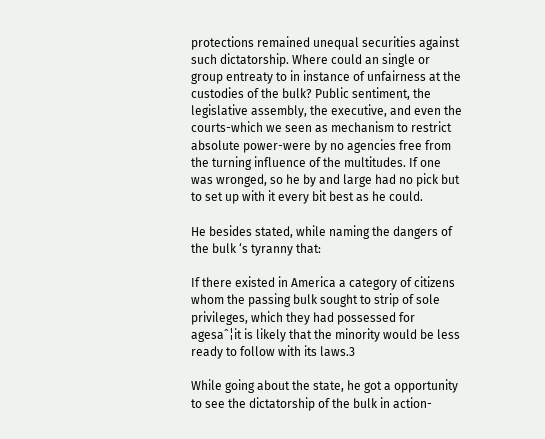protections remained unequal securities against such dictatorship. Where could an single or group entreaty to in instance of unfairness at the custodies of the bulk? Public sentiment, the legislative assembly, the executive, and even the courts-which we seen as mechanism to restrict absolute power-were by no agencies free from the turning influence of the multitudes. If one was wronged, so he by and large had no pick but to set up with it every bit best as he could.

He besides stated, while naming the dangers of the bulk ‘s tyranny that:

If there existed in America a category of citizens whom the passing bulk sought to strip of sole privileges, which they had possessed for agesaˆ¦it is likely that the minority would be less ready to follow with its laws.3

While going about the state, he got a opportunity to see the dictatorship of the bulk in action-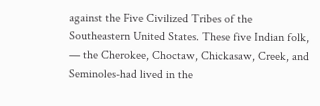against the Five Civilized Tribes of the Southeastern United States. These five Indian folk, — the Cherokee, Choctaw, Chickasaw, Creek, and Seminoles-had lived in the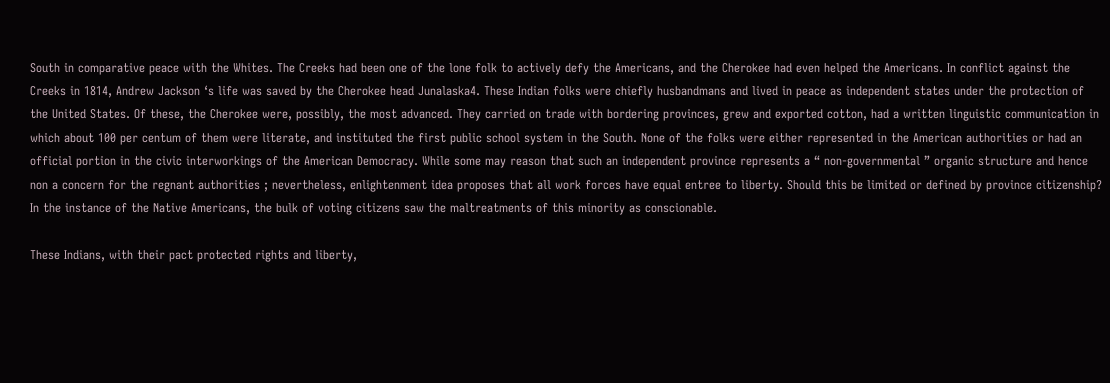South in comparative peace with the Whites. The Creeks had been one of the lone folk to actively defy the Americans, and the Cherokee had even helped the Americans. In conflict against the Creeks in 1814, Andrew Jackson ‘s life was saved by the Cherokee head Junalaska4. These Indian folks were chiefly husbandmans and lived in peace as independent states under the protection of the United States. Of these, the Cherokee were, possibly, the most advanced. They carried on trade with bordering provinces, grew and exported cotton, had a written linguistic communication in which about 100 per centum of them were literate, and instituted the first public school system in the South. None of the folks were either represented in the American authorities or had an official portion in the civic interworkings of the American Democracy. While some may reason that such an independent province represents a “ non-governmental ” organic structure and hence non a concern for the regnant authorities ; nevertheless, enlightenment idea proposes that all work forces have equal entree to liberty. Should this be limited or defined by province citizenship? In the instance of the Native Americans, the bulk of voting citizens saw the maltreatments of this minority as conscionable.

These Indians, with their pact protected rights and liberty,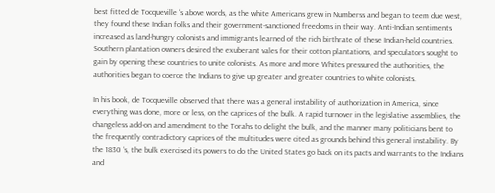best fitted de Tocqueville ‘s above words, as the white Americans grew in Numberss and began to teem due west, they found these Indian folks and their government-sanctioned freedoms in their way. Anti-Indian sentiments increased as land-hungry colonists and immigrants learned of the rich birthrate of these Indian-held countries. Southern plantation owners desired the exuberant vales for their cotton plantations, and speculators sought to gain by opening these countries to unite colonists. As more and more Whites pressured the authorities, the authorities began to coerce the Indians to give up greater and greater countries to white colonists.

In his book, de Tocqueville observed that there was a general instability of authorization in America, since everything was done, more or less, on the caprices of the bulk. A rapid turnover in the legislative assemblies, the changeless add-on and amendment to the Torahs to delight the bulk, and the manner many politicians bent to the frequently contradictory caprices of the multitudes were cited as grounds behind this general instability. By the 1830 ‘s, the bulk exercised its powers to do the United States go back on its pacts and warrants to the Indians and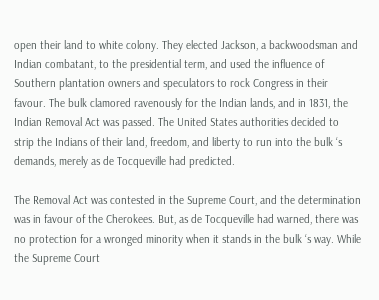open their land to white colony. They elected Jackson, a backwoodsman and Indian combatant, to the presidential term, and used the influence of Southern plantation owners and speculators to rock Congress in their favour. The bulk clamored ravenously for the Indian lands, and in 1831, the Indian Removal Act was passed. The United States authorities decided to strip the Indians of their land, freedom, and liberty to run into the bulk ‘s demands, merely as de Tocqueville had predicted.

The Removal Act was contested in the Supreme Court, and the determination was in favour of the Cherokees. But, as de Tocqueville had warned, there was no protection for a wronged minority when it stands in the bulk ‘s way. While the Supreme Court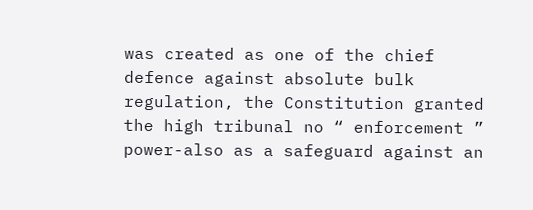was created as one of the chief defence against absolute bulk regulation, the Constitution granted the high tribunal no “ enforcement ” power-also as a safeguard against an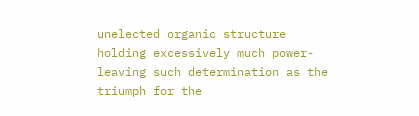unelected organic structure holding excessively much power-leaving such determination as the triumph for the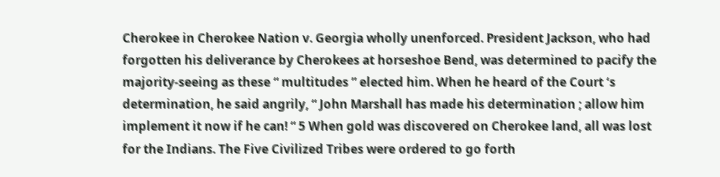Cherokee in Cherokee Nation v. Georgia wholly unenforced. President Jackson, who had forgotten his deliverance by Cherokees at horseshoe Bend, was determined to pacify the majority-seeing as these “ multitudes ” elected him. When he heard of the Court ‘s determination, he said angrily, “ John Marshall has made his determination ; allow him implement it now if he can! “ 5 When gold was discovered on Cherokee land, all was lost for the Indians. The Five Civilized Tribes were ordered to go forth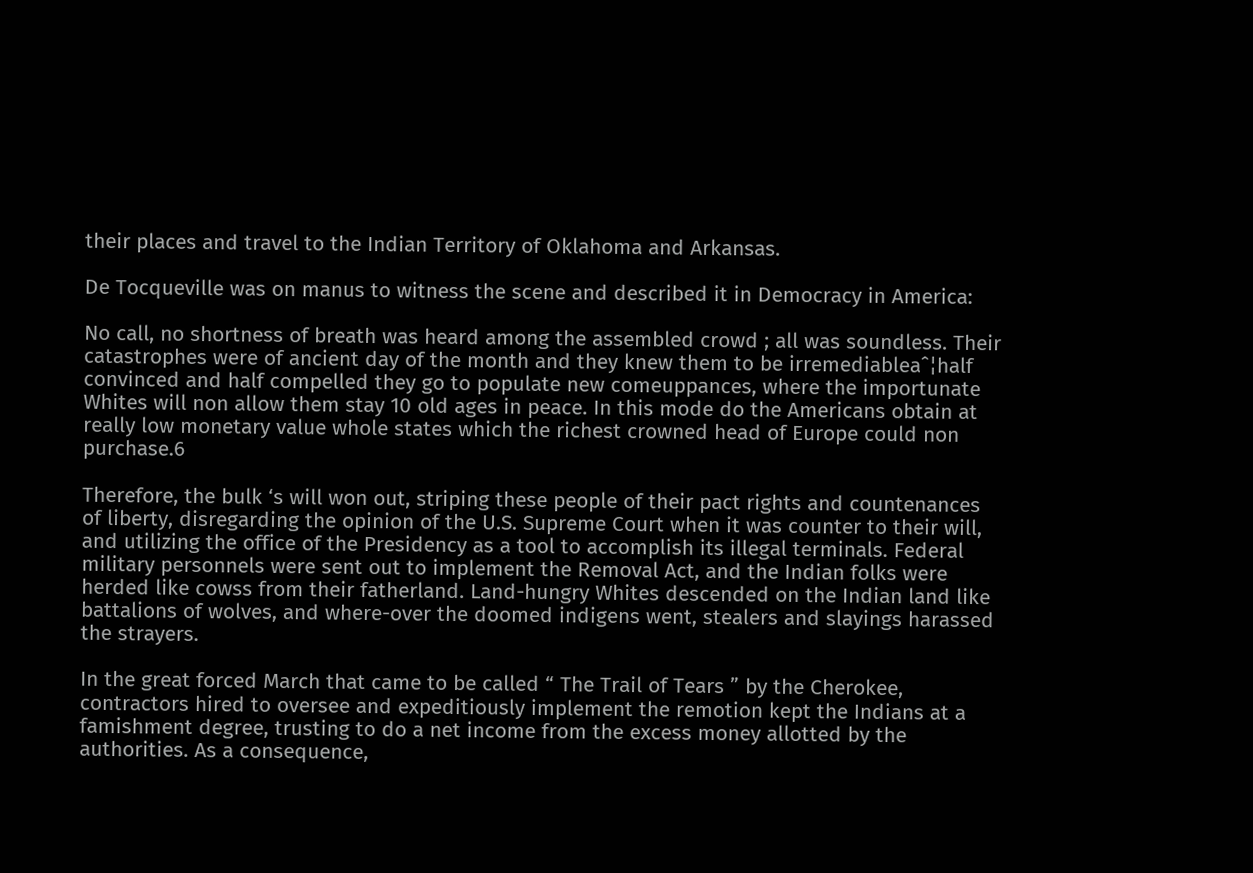their places and travel to the Indian Territory of Oklahoma and Arkansas.

De Tocqueville was on manus to witness the scene and described it in Democracy in America:

No call, no shortness of breath was heard among the assembled crowd ; all was soundless. Their catastrophes were of ancient day of the month and they knew them to be irremediableaˆ¦half convinced and half compelled they go to populate new comeuppances, where the importunate Whites will non allow them stay 10 old ages in peace. In this mode do the Americans obtain at really low monetary value whole states which the richest crowned head of Europe could non purchase.6

Therefore, the bulk ‘s will won out, striping these people of their pact rights and countenances of liberty, disregarding the opinion of the U.S. Supreme Court when it was counter to their will, and utilizing the office of the Presidency as a tool to accomplish its illegal terminals. Federal military personnels were sent out to implement the Removal Act, and the Indian folks were herded like cowss from their fatherland. Land-hungry Whites descended on the Indian land like battalions of wolves, and where-over the doomed indigens went, stealers and slayings harassed the strayers.

In the great forced March that came to be called “ The Trail of Tears ” by the Cherokee, contractors hired to oversee and expeditiously implement the remotion kept the Indians at a famishment degree, trusting to do a net income from the excess money allotted by the authorities. As a consequence,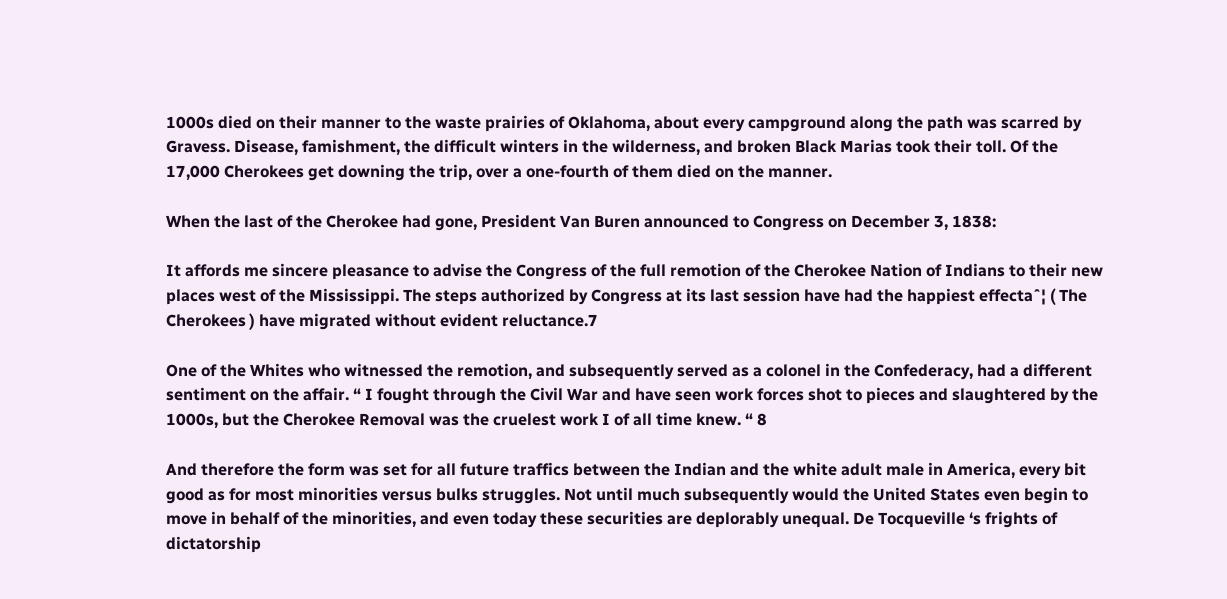1000s died on their manner to the waste prairies of Oklahoma, about every campground along the path was scarred by Gravess. Disease, famishment, the difficult winters in the wilderness, and broken Black Marias took their toll. Of the 17,000 Cherokees get downing the trip, over a one-fourth of them died on the manner.

When the last of the Cherokee had gone, President Van Buren announced to Congress on December 3, 1838:

It affords me sincere pleasance to advise the Congress of the full remotion of the Cherokee Nation of Indians to their new places west of the Mississippi. The steps authorized by Congress at its last session have had the happiest effectaˆ¦ ( The Cherokees ) have migrated without evident reluctance.7

One of the Whites who witnessed the remotion, and subsequently served as a colonel in the Confederacy, had a different sentiment on the affair. “ I fought through the Civil War and have seen work forces shot to pieces and slaughtered by the 1000s, but the Cherokee Removal was the cruelest work I of all time knew. “ 8

And therefore the form was set for all future traffics between the Indian and the white adult male in America, every bit good as for most minorities versus bulks struggles. Not until much subsequently would the United States even begin to move in behalf of the minorities, and even today these securities are deplorably unequal. De Tocqueville ‘s frights of dictatorship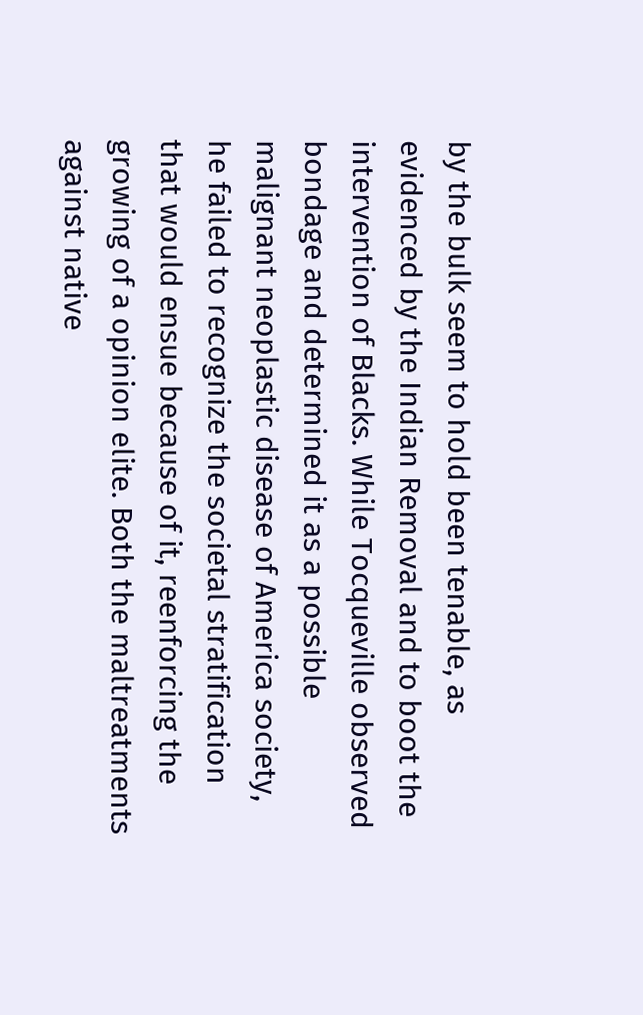by the bulk seem to hold been tenable, as evidenced by the Indian Removal and to boot the intervention of Blacks. While Tocqueville observed bondage and determined it as a possible malignant neoplastic disease of America society, he failed to recognize the societal stratification that would ensue because of it, reenforcing the growing of a opinion elite. Both the maltreatments against native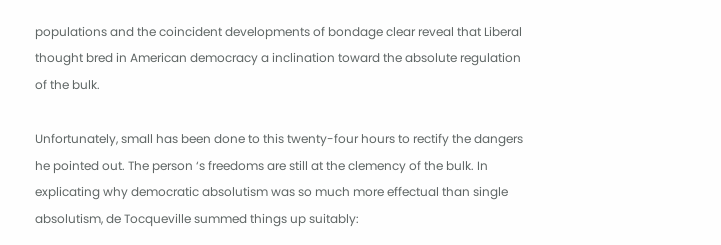populations and the coincident developments of bondage clear reveal that Liberal thought bred in American democracy a inclination toward the absolute regulation of the bulk.

Unfortunately, small has been done to this twenty-four hours to rectify the dangers he pointed out. The person ‘s freedoms are still at the clemency of the bulk. In explicating why democratic absolutism was so much more effectual than single absolutism, de Tocqueville summed things up suitably: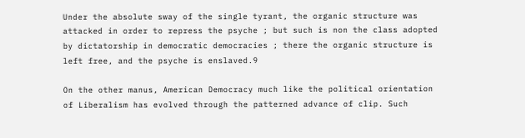Under the absolute sway of the single tyrant, the organic structure was attacked in order to repress the psyche ; but such is non the class adopted by dictatorship in democratic democracies ; there the organic structure is left free, and the psyche is enslaved.9

On the other manus, American Democracy much like the political orientation of Liberalism has evolved through the patterned advance of clip. Such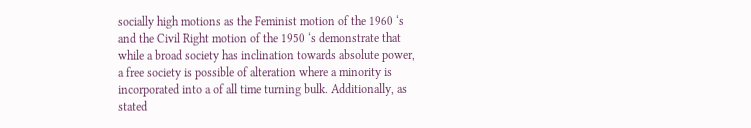socially high motions as the Feminist motion of the 1960 ‘s and the Civil Right motion of the 1950 ‘s demonstrate that while a broad society has inclination towards absolute power, a free society is possible of alteration where a minority is incorporated into a of all time turning bulk. Additionally, as stated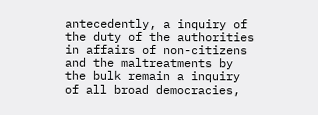antecedently, a inquiry of the duty of the authorities in affairs of non-citizens and the maltreatments by the bulk remain a inquiry of all broad democracies,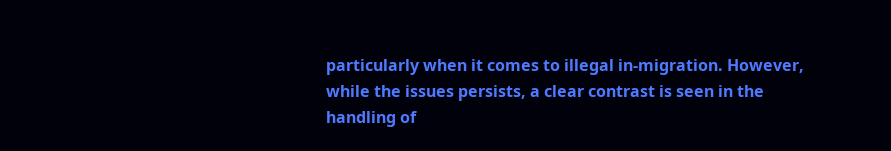particularly when it comes to illegal in-migration. However, while the issues persists, a clear contrast is seen in the handling of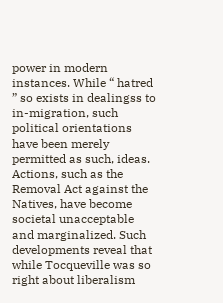power in modern instances. While “ hatred ” so exists in dealingss to in-migration, such political orientations have been merely permitted as such, ideas. Actions, such as the Removal Act against the Natives, have become societal unacceptable and marginalized. Such developments reveal that while Tocqueville was so right about liberalism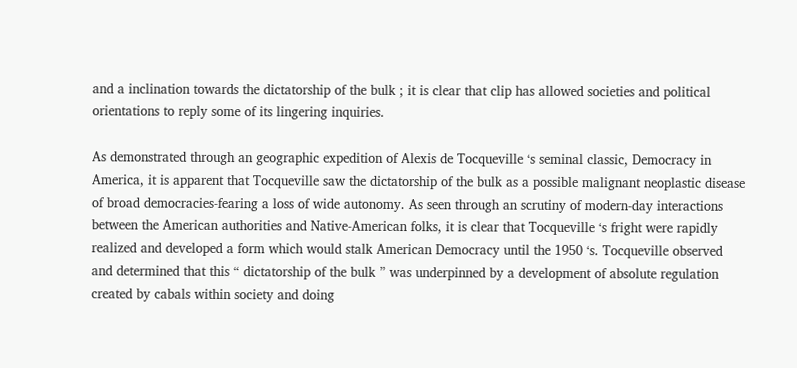and a inclination towards the dictatorship of the bulk ; it is clear that clip has allowed societies and political orientations to reply some of its lingering inquiries.

As demonstrated through an geographic expedition of Alexis de Tocqueville ‘s seminal classic, Democracy in America, it is apparent that Tocqueville saw the dictatorship of the bulk as a possible malignant neoplastic disease of broad democracies-fearing a loss of wide autonomy. As seen through an scrutiny of modern-day interactions between the American authorities and Native-American folks, it is clear that Tocqueville ‘s fright were rapidly realized and developed a form which would stalk American Democracy until the 1950 ‘s. Tocqueville observed and determined that this “ dictatorship of the bulk ” was underpinned by a development of absolute regulation created by cabals within society and doing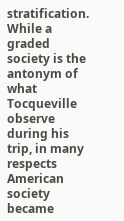stratification. While a graded society is the antonym of what Tocqueville observe during his trip, in many respects American society became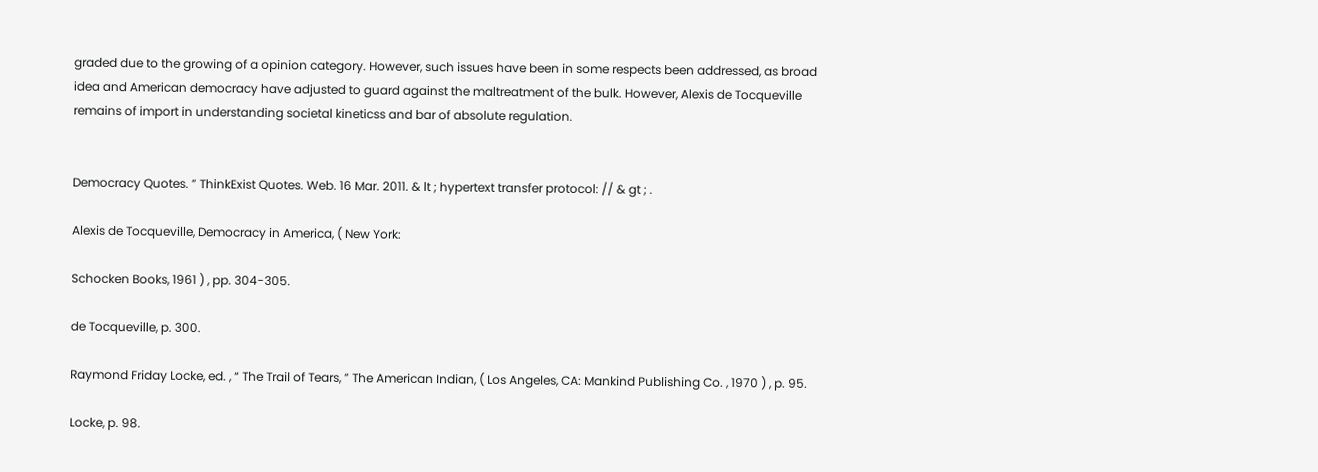graded due to the growing of a opinion category. However, such issues have been in some respects been addressed, as broad idea and American democracy have adjusted to guard against the maltreatment of the bulk. However, Alexis de Tocqueville remains of import in understanding societal kineticss and bar of absolute regulation.


Democracy Quotes. ” ThinkExist Quotes. Web. 16 Mar. 2011. & lt ; hypertext transfer protocol: // & gt ; .

Alexis de Tocqueville, Democracy in America, ( New York:

Schocken Books, 1961 ) , pp. 304-305.

de Tocqueville, p. 300.

Raymond Friday Locke, ed. , “ The Trail of Tears, ” The American Indian, ( Los Angeles, CA: Mankind Publishing Co. , 1970 ) , p. 95.

Locke, p. 98.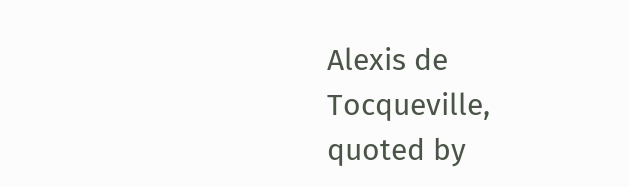Alexis de Tocqueville, quoted by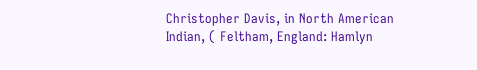Christopher Davis, in North American Indian, ( Feltham, England: Hamlyn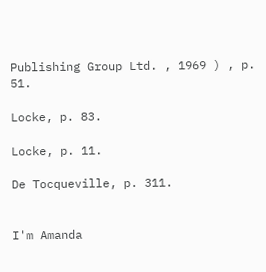Publishing Group Ltd. , 1969 ) , p. 51.

Locke, p. 83.

Locke, p. 11.

De Tocqueville, p. 311.


I'm Amanda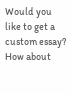Would you like to get a custom essay? How about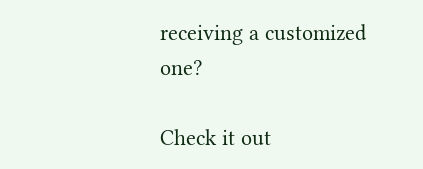receiving a customized one?

Check it out